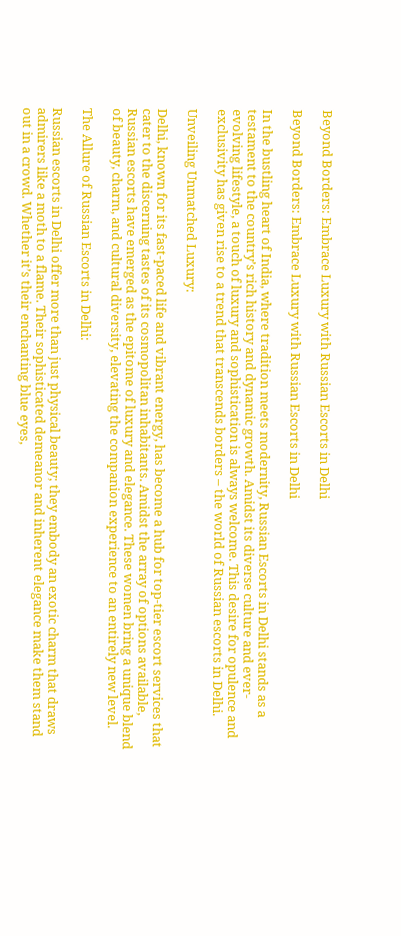Beyond Borders: Embrace Luxury with Russian Escorts in Delhi

Beyond Borders: Embrace Luxury with Russian Escorts in Delhi

In the bustling heart of India, where tradition meets modernity, Russian Escorts in Delhi stands as a testament to the country’s rich history and dynamic growth. Amidst its diverse culture and ever-evolving lifestyle, a touch of luxury and sophistication is always welcome. This desire for opulence and exclusivity has given rise to a trend that transcends borders – the world of Russian escorts in Delhi.

Unveiling Unmatched Luxury:

Delhi, known for its fast-paced life and vibrant energy, has become a hub for top-tier escort services that cater to the discerning tastes of its cosmopolitan inhabitants. Amidst the array of options available, Russian escorts have emerged as the epitome of luxury and elegance. These women bring a unique blend of beauty, charm, and cultural diversity, elevating the companion experience to an entirely new level.

The Allure of Russian Escorts in Delhi:

Russian escorts in Delhi offer more than just physical beauty; they embody an exotic charm that draws admirers like a moth to a flame. Their sophisticated demeanor and inherent elegance make them stand out in a crowd. Whether it’s their enchanting blue eyes,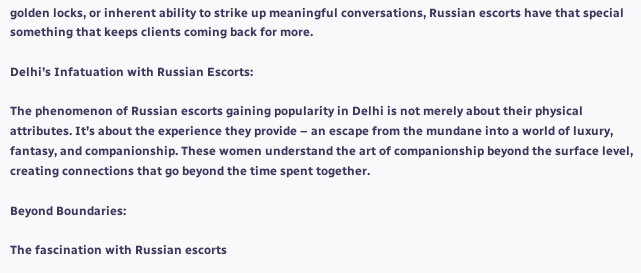golden locks, or inherent ability to strike up meaningful conversations, Russian escorts have that special something that keeps clients coming back for more.

Delhi’s Infatuation with Russian Escorts:

The phenomenon of Russian escorts gaining popularity in Delhi is not merely about their physical attributes. It’s about the experience they provide – an escape from the mundane into a world of luxury, fantasy, and companionship. These women understand the art of companionship beyond the surface level, creating connections that go beyond the time spent together.

Beyond Boundaries:

The fascination with Russian escorts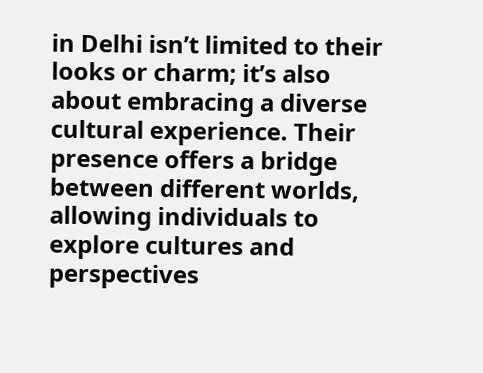in Delhi isn’t limited to their looks or charm; it’s also about embracing a diverse cultural experience. Their presence offers a bridge between different worlds, allowing individuals to explore cultures and perspectives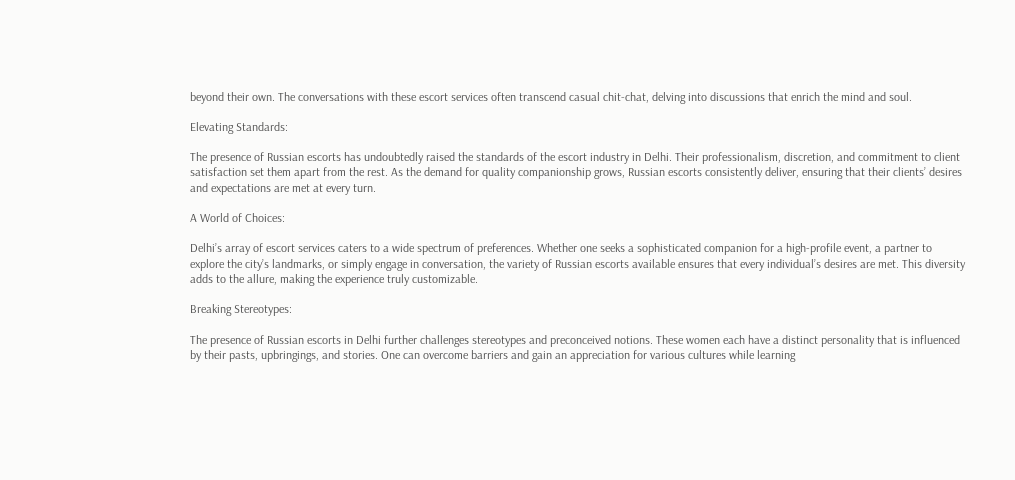beyond their own. The conversations with these escort services often transcend casual chit-chat, delving into discussions that enrich the mind and soul.

Elevating Standards:

The presence of Russian escorts has undoubtedly raised the standards of the escort industry in Delhi. Their professionalism, discretion, and commitment to client satisfaction set them apart from the rest. As the demand for quality companionship grows, Russian escorts consistently deliver, ensuring that their clients’ desires and expectations are met at every turn.

A World of Choices:

Delhi’s array of escort services caters to a wide spectrum of preferences. Whether one seeks a sophisticated companion for a high-profile event, a partner to explore the city’s landmarks, or simply engage in conversation, the variety of Russian escorts available ensures that every individual’s desires are met. This diversity adds to the allure, making the experience truly customizable.

Breaking Stereotypes:

The presence of Russian escorts in Delhi further challenges stereotypes and preconceived notions. These women each have a distinct personality that is influenced by their pasts, upbringings, and stories. One can overcome barriers and gain an appreciation for various cultures while learning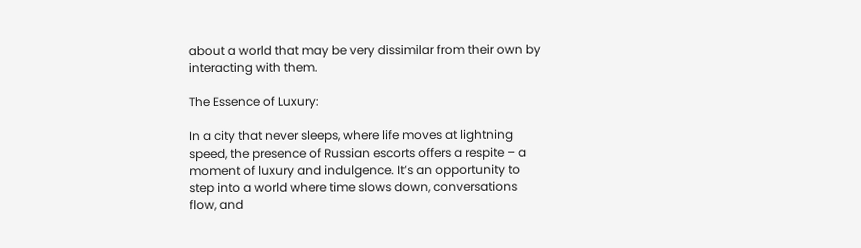about a world that may be very dissimilar from their own by interacting with them.

The Essence of Luxury:

In a city that never sleeps, where life moves at lightning speed, the presence of Russian escorts offers a respite – a moment of luxury and indulgence. It’s an opportunity to step into a world where time slows down, conversations flow, and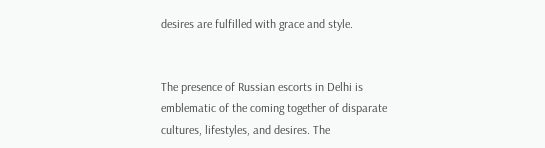desires are fulfilled with grace and style.


The presence of Russian escorts in Delhi is emblematic of the coming together of disparate cultures, lifestyles, and desires. The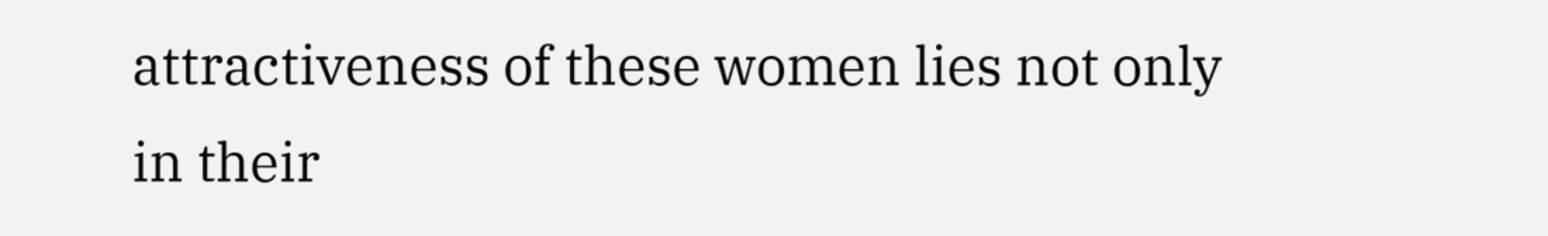attractiveness of these women lies not only in their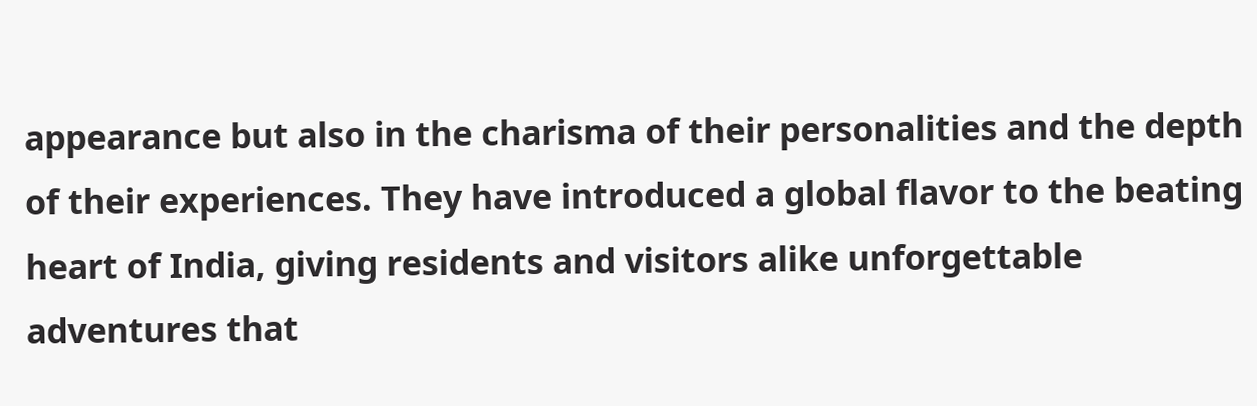appearance but also in the charisma of their personalities and the depth of their experiences. They have introduced a global flavor to the beating heart of India, giving residents and visitors alike unforgettable adventures that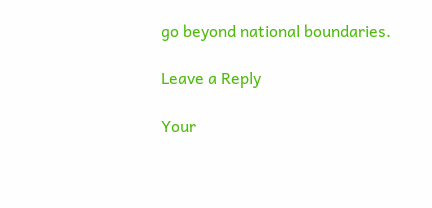go beyond national boundaries.

Leave a Reply

Your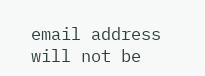email address will not be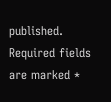published. Required fields are marked *